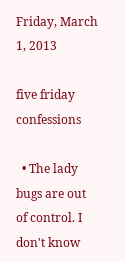Friday, March 1, 2013

five friday confessions

  • The lady bugs are out of control. I don't know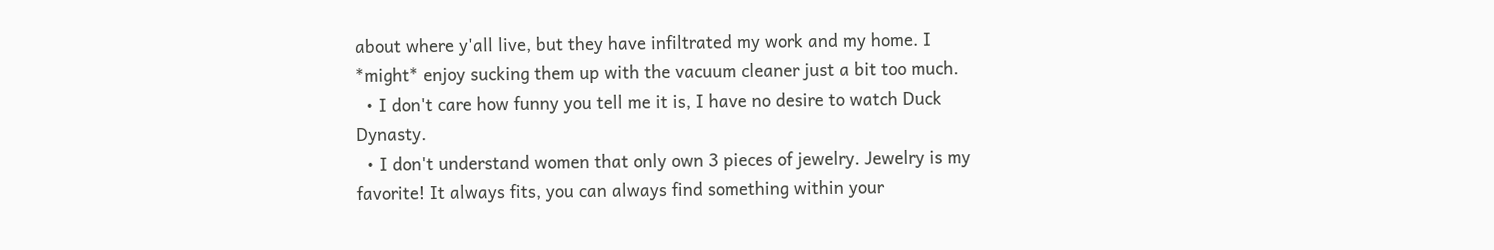about where y'all live, but they have infiltrated my work and my home. I *might* enjoy sucking them up with the vacuum cleaner just a bit too much.
  • I don't care how funny you tell me it is, I have no desire to watch Duck Dynasty.
  • I don't understand women that only own 3 pieces of jewelry. Jewelry is my favorite! It always fits, you can always find something within your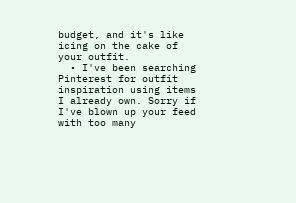budget, and it's like icing on the cake of your outfit.
  • I've been searching Pinterest for outfit inspiration using items I already own. Sorry if I've blown up your feed with too many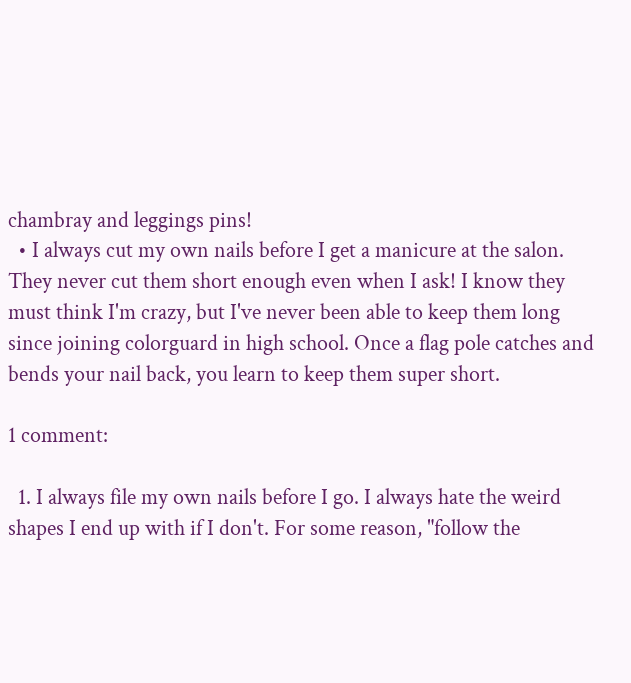chambray and leggings pins!
  • I always cut my own nails before I get a manicure at the salon. They never cut them short enough even when I ask! I know they must think I'm crazy, but I've never been able to keep them long since joining colorguard in high school. Once a flag pole catches and bends your nail back, you learn to keep them super short.

1 comment:

  1. I always file my own nails before I go. I always hate the weird shapes I end up with if I don't. For some reason, "follow the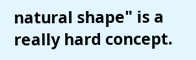natural shape" is a really hard concept.